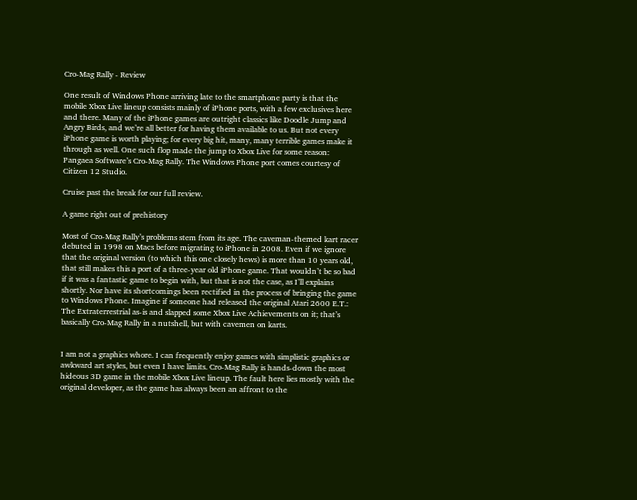Cro-Mag Rally - Review

One result of Windows Phone arriving late to the smartphone party is that the mobile Xbox Live lineup consists mainly of iPhone ports, with a few exclusives here and there. Many of the iPhone games are outright classics like Doodle Jump and Angry Birds, and we’re all better for having them available to us. But not every iPhone game is worth playing; for every big hit, many, many terrible games make it through as well. One such flop made the jump to Xbox Live for some reason: Pangaea Software’s Cro-Mag Rally. The Windows Phone port comes courtesy of Citizen 12 Studio.

Cruise past the break for our full review.

A game right out of prehistory

Most of Cro-Mag Rally’s problems stem from its age. The caveman-themed kart racer debuted in 1998 on Macs before migrating to iPhone in 2008. Even if we ignore that the original version (to which this one closely hews) is more than 10 years old, that still makes this a port of a three-year old iPhone game. That wouldn’t be so bad if it was a fantastic game to begin with, but that is not the case, as I’ll explains shortly. Nor have its shortcomings been rectified in the process of bringing the game to Windows Phone. Imagine if someone had released the original Atari 2600 E.T.: The Extraterrestrial as-is and slapped some Xbox Live Achievements on it; that’s basically Cro-Mag Rally in a nutshell, but with cavemen on karts.


I am not a graphics whore. I can frequently enjoy games with simplistic graphics or awkward art styles, but even I have limits. Cro-Mag Rally is hands-down the most hideous 3D game in the mobile Xbox Live lineup. The fault here lies mostly with the original developer, as the game has always been an affront to the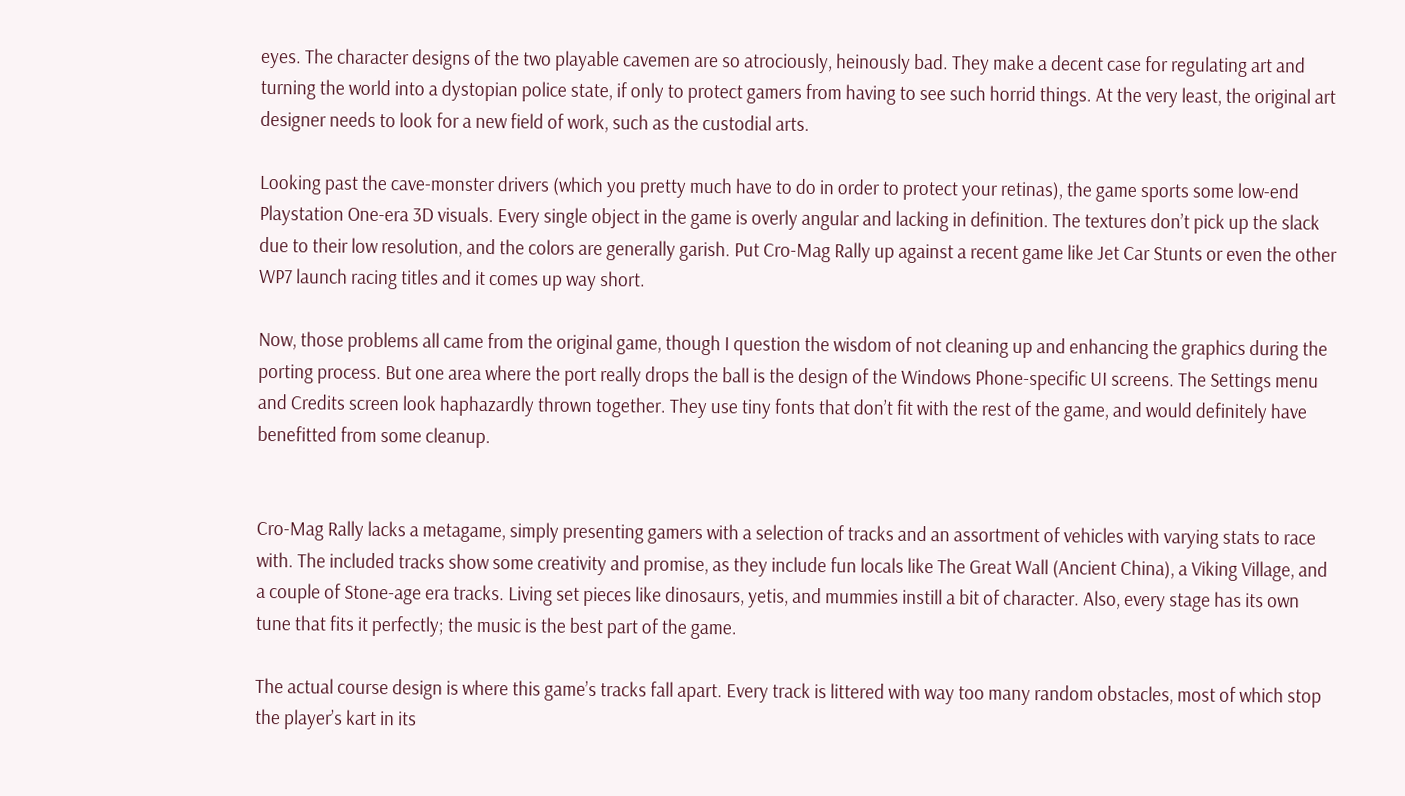eyes. The character designs of the two playable cavemen are so atrociously, heinously bad. They make a decent case for regulating art and turning the world into a dystopian police state, if only to protect gamers from having to see such horrid things. At the very least, the original art designer needs to look for a new field of work, such as the custodial arts.

Looking past the cave-monster drivers (which you pretty much have to do in order to protect your retinas), the game sports some low-end Playstation One-era 3D visuals. Every single object in the game is overly angular and lacking in definition. The textures don’t pick up the slack due to their low resolution, and the colors are generally garish. Put Cro-Mag Rally up against a recent game like Jet Car Stunts or even the other WP7 launch racing titles and it comes up way short.

Now, those problems all came from the original game, though I question the wisdom of not cleaning up and enhancing the graphics during the porting process. But one area where the port really drops the ball is the design of the Windows Phone-specific UI screens. The Settings menu and Credits screen look haphazardly thrown together. They use tiny fonts that don’t fit with the rest of the game, and would definitely have benefitted from some cleanup.


Cro-Mag Rally lacks a metagame, simply presenting gamers with a selection of tracks and an assortment of vehicles with varying stats to race with. The included tracks show some creativity and promise, as they include fun locals like The Great Wall (Ancient China), a Viking Village, and a couple of Stone-age era tracks. Living set pieces like dinosaurs, yetis, and mummies instill a bit of character. Also, every stage has its own tune that fits it perfectly; the music is the best part of the game.

The actual course design is where this game’s tracks fall apart. Every track is littered with way too many random obstacles, most of which stop the player’s kart in its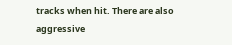tracks when hit. There are also aggressive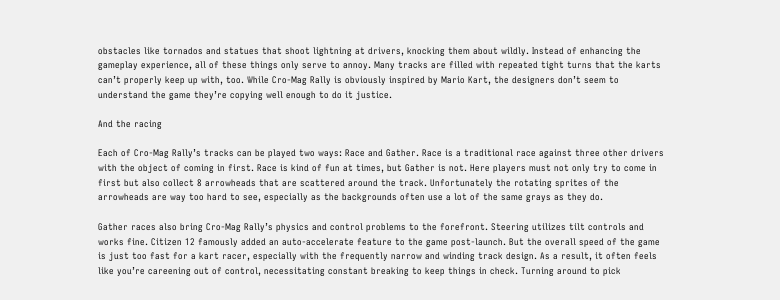obstacles like tornados and statues that shoot lightning at drivers, knocking them about wildly. Instead of enhancing the gameplay experience, all of these things only serve to annoy. Many tracks are filled with repeated tight turns that the karts can’t properly keep up with, too. While Cro-Mag Rally is obviously inspired by Mario Kart, the designers don’t seem to understand the game they’re copying well enough to do it justice.

And the racing

Each of Cro-Mag Rally’s tracks can be played two ways: Race and Gather. Race is a traditional race against three other drivers with the object of coming in first. Race is kind of fun at times, but Gather is not. Here players must not only try to come in first but also collect 8 arrowheads that are scattered around the track. Unfortunately the rotating sprites of the arrowheads are way too hard to see, especially as the backgrounds often use a lot of the same grays as they do.

Gather races also bring Cro-Mag Rally’s physics and control problems to the forefront. Steering utilizes tilt controls and works fine. Citizen 12 famously added an auto-accelerate feature to the game post-launch. But the overall speed of the game is just too fast for a kart racer, especially with the frequently narrow and winding track design. As a result, it often feels like you’re careening out of control, necessitating constant breaking to keep things in check. Turning around to pick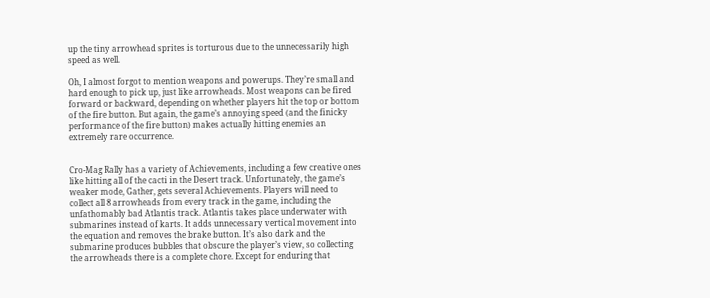up the tiny arrowhead sprites is torturous due to the unnecessarily high speed as well.

Oh, I almost forgot to mention weapons and powerups. They’re small and hard enough to pick up, just like arrowheads. Most weapons can be fired forward or backward, depending on whether players hit the top or bottom of the fire button. But again, the game’s annoying speed (and the finicky performance of the fire button) makes actually hitting enemies an extremely rare occurrence.


Cro-Mag Rally has a variety of Achievements, including a few creative ones like hitting all of the cacti in the Desert track. Unfortunately, the game’s weaker mode, Gather, gets several Achievements. Players will need to collect all 8 arrowheads from every track in the game, including the unfathomably bad Atlantis track. Atlantis takes place underwater with submarines instead of karts. It adds unnecessary vertical movement into the equation and removes the brake button. It’s also dark and the submarine produces bubbles that obscure the player’s view, so collecting the arrowheads there is a complete chore. Except for enduring that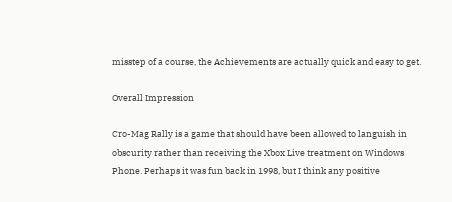misstep of a course, the Achievements are actually quick and easy to get.

Overall Impression

Cro-Mag Rally is a game that should have been allowed to languish in obscurity rather than receiving the Xbox Live treatment on Windows Phone. Perhaps it was fun back in 1998, but I think any positive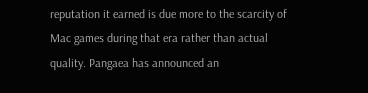reputation it earned is due more to the scarcity of Mac games during that era rather than actual quality. Pangaea has announced an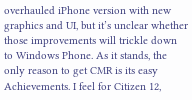overhauled iPhone version with new graphics and UI, but it’s unclear whether those improvements will trickle down to Windows Phone. As it stands, the only reason to get CMR is its easy Achievements. I feel for Citizen 12,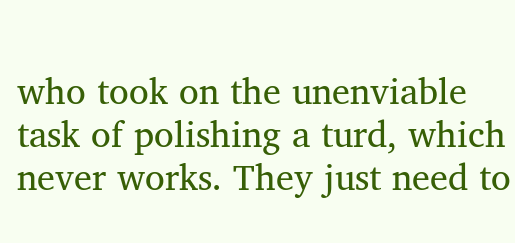who took on the unenviable task of polishing a turd, which never works. They just need to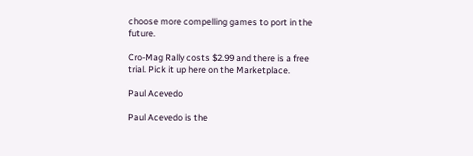choose more compelling games to port in the future.

Cro-Mag Rally costs $2.99 and there is a free trial. Pick it up here on the Marketplace.

Paul Acevedo

Paul Acevedo is the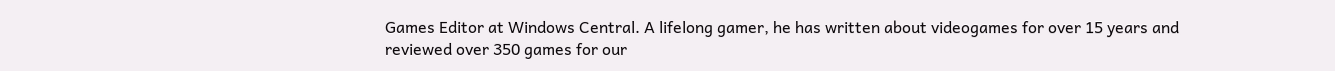Games Editor at Windows Central. A lifelong gamer, he has written about videogames for over 15 years and reviewed over 350 games for our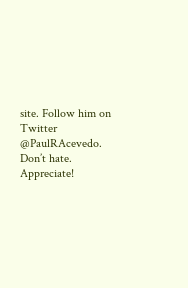site. Follow him on Twitter @PaulRAcevedo. Don’t hate. Appreciate!